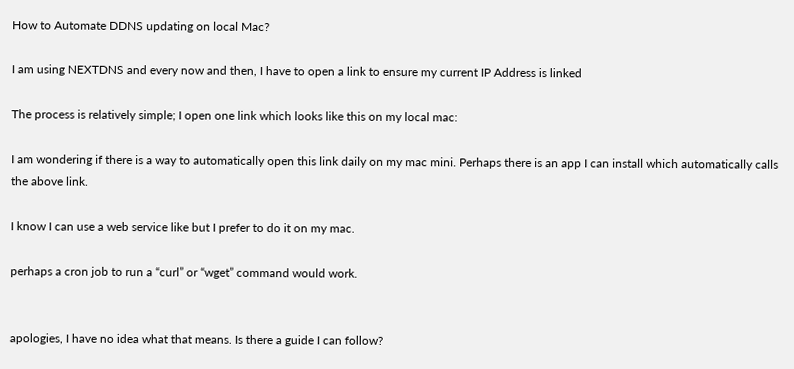How to Automate DDNS updating on local Mac?

I am using NEXTDNS and every now and then, I have to open a link to ensure my current IP Address is linked

The process is relatively simple; I open one link which looks like this on my local mac:

I am wondering if there is a way to automatically open this link daily on my mac mini. Perhaps there is an app I can install which automatically calls the above link.

I know I can use a web service like but I prefer to do it on my mac.

perhaps a cron job to run a “curl” or “wget” command would work.


apologies, I have no idea what that means. Is there a guide I can follow?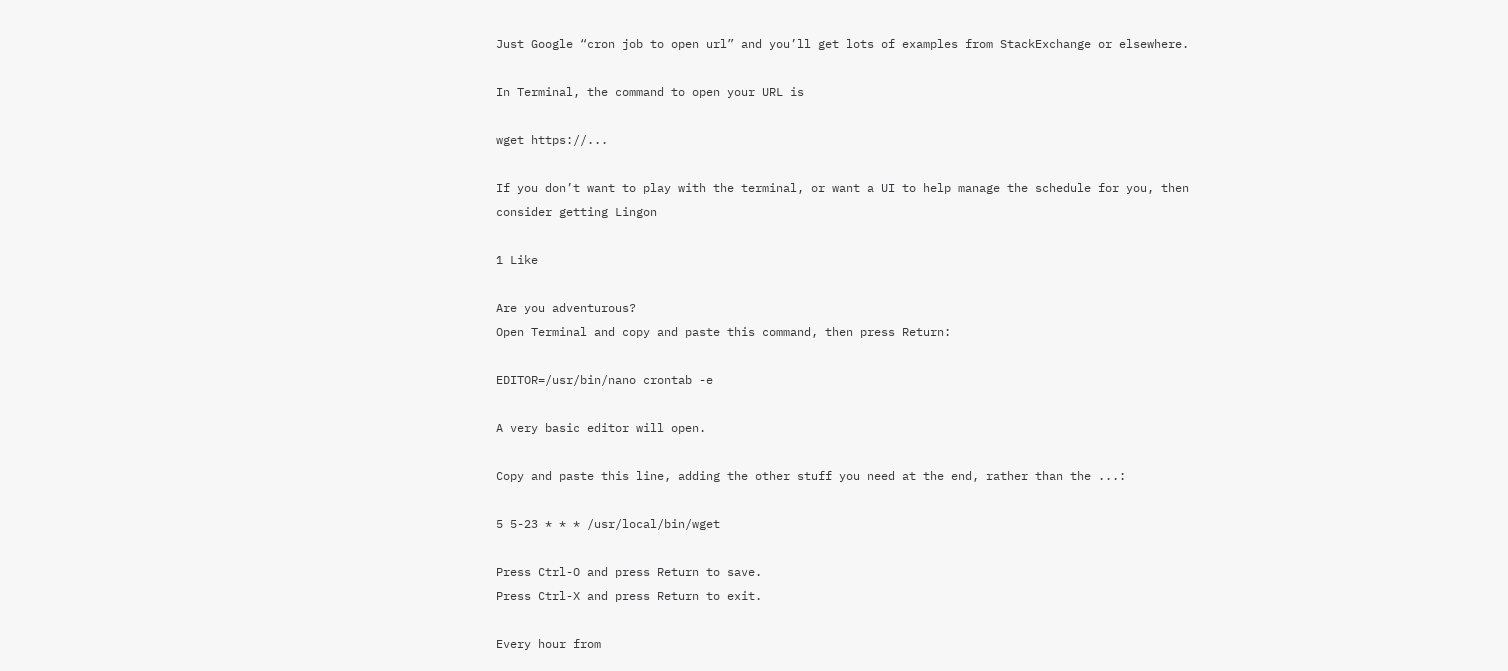Just Google “cron job to open url” and you’ll get lots of examples from StackExchange or elsewhere.

In Terminal, the command to open your URL is

wget https://...

If you don’t want to play with the terminal, or want a UI to help manage the schedule for you, then consider getting Lingon

1 Like

Are you adventurous?
Open Terminal and copy and paste this command, then press Return:

EDITOR=/usr/bin/nano crontab -e

A very basic editor will open.

Copy and paste this line, adding the other stuff you need at the end, rather than the ...:

5 5-23 * * * /usr/local/bin/wget

Press Ctrl-O and press Return to save.
Press Ctrl-X and press Return to exit.

Every hour from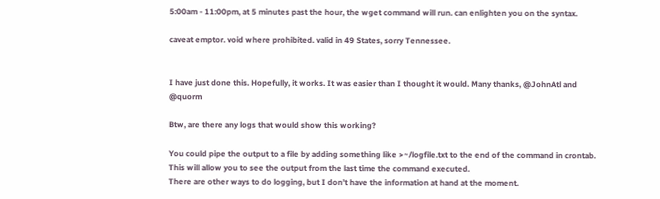5:00am - 11:00pm, at 5 minutes past the hour, the wget command will run. can enlighten you on the syntax.

caveat emptor. void where prohibited. valid in 49 States, sorry Tennessee.


I have just done this. Hopefully, it works. It was easier than I thought it would. Many thanks, @JohnAtl and @quorm

Btw, are there any logs that would show this working?

You could pipe the output to a file by adding something like >~/logfile.txt to the end of the command in crontab. This will allow you to see the output from the last time the command executed.
There are other ways to do logging, but I don’t have the information at hand at the moment.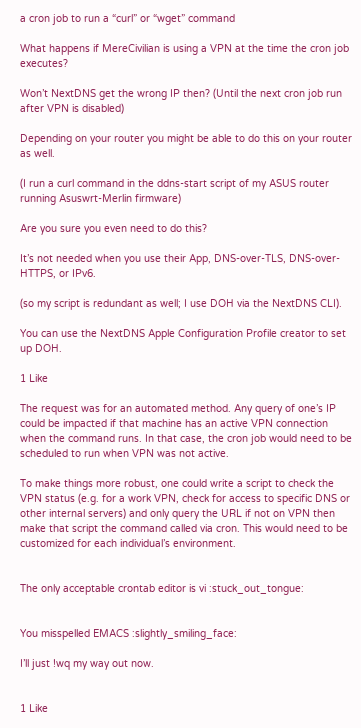a cron job to run a “curl” or “wget” command

What happens if MereCivilian is using a VPN at the time the cron job executes?

Won’t NextDNS get the wrong IP then? (Until the next cron job run after VPN is disabled)

Depending on your router you might be able to do this on your router as well.

(I run a curl command in the ddns-start script of my ASUS router running Asuswrt-Merlin firmware)

Are you sure you even need to do this?

It’s not needed when you use their App, DNS-over-TLS, DNS-over-HTTPS, or IPv6.

(so my script is redundant as well; I use DOH via the NextDNS CLI).

You can use the NextDNS Apple Configuration Profile creator to set up DOH.

1 Like

The request was for an automated method. Any query of one’s IP could be impacted if that machine has an active VPN connection when the command runs. In that case, the cron job would need to be scheduled to run when VPN was not active.

To make things more robust, one could write a script to check the VPN status (e.g. for a work VPN, check for access to specific DNS or other internal servers) and only query the URL if not on VPN then make that script the command called via cron. This would need to be customized for each individual’s environment.


The only acceptable crontab editor is vi :stuck_out_tongue:


You misspelled EMACS :slightly_smiling_face:

I’ll just !wq my way out now.


1 Like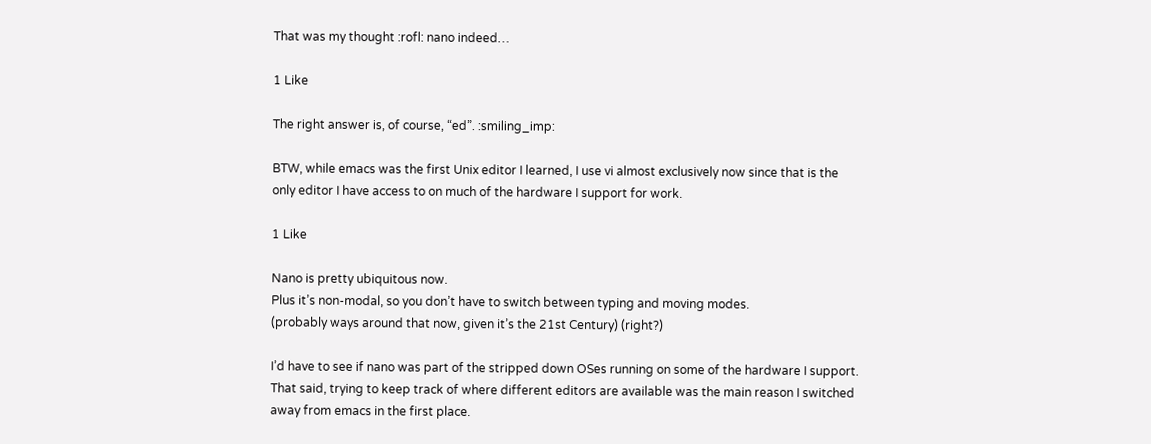That was my thought :rofl: nano indeed…

1 Like

The right answer is, of course, “ed”. :smiling_imp:

BTW, while emacs was the first Unix editor I learned, I use vi almost exclusively now since that is the only editor I have access to on much of the hardware I support for work.

1 Like

Nano is pretty ubiquitous now.
Plus it’s non-modal, so you don’t have to switch between typing and moving modes.
(probably ways around that now, given it’s the 21st Century) (right?)

I’d have to see if nano was part of the stripped down OSes running on some of the hardware I support. That said, trying to keep track of where different editors are available was the main reason I switched away from emacs in the first place.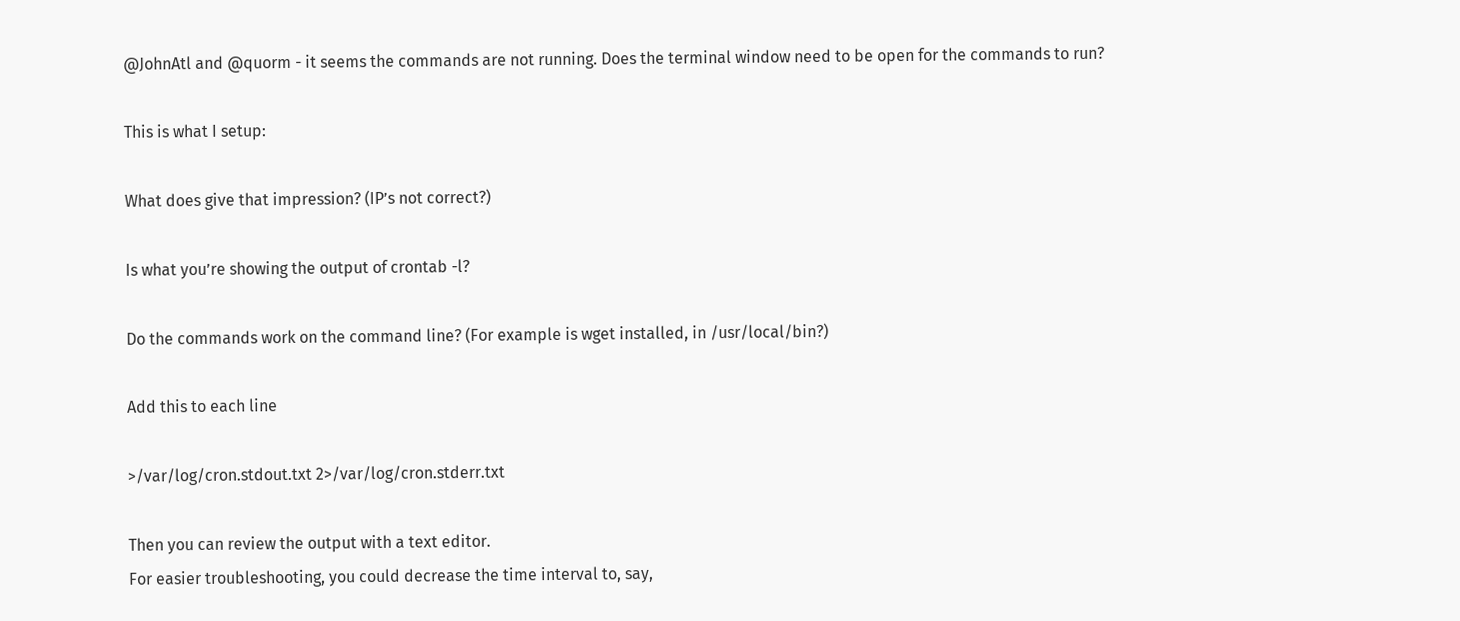@JohnAtl and @quorm - it seems the commands are not running. Does the terminal window need to be open for the commands to run?

This is what I setup:

What does give that impression? (IP’s not correct?)

Is what you’re showing the output of crontab -l?

Do the commands work on the command line? (For example is wget installed, in /usr/local/bin?)

Add this to each line

>/var/log/cron.stdout.txt 2>/var/log/cron.stderr.txt

Then you can review the output with a text editor.
For easier troubleshooting, you could decrease the time interval to, say,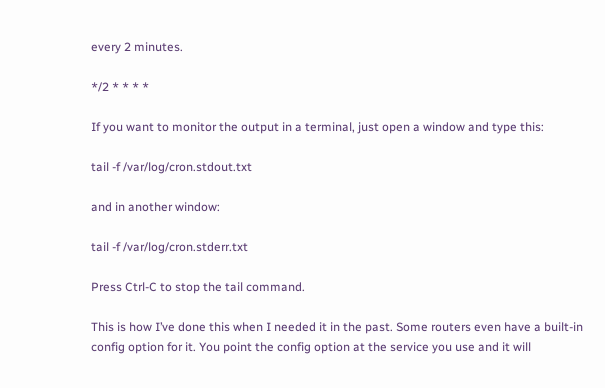every 2 minutes.

*/2 * * * *

If you want to monitor the output in a terminal, just open a window and type this:

tail -f /var/log/cron.stdout.txt

and in another window:

tail -f /var/log/cron.stderr.txt

Press Ctrl-C to stop the tail command.

This is how I’ve done this when I needed it in the past. Some routers even have a built-in config option for it. You point the config option at the service you use and it will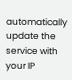automatically update the service with your IP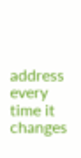address every time it changes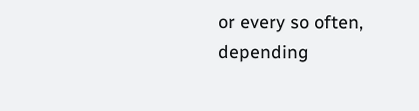or every so often, depending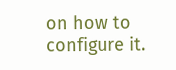on how to configure it.